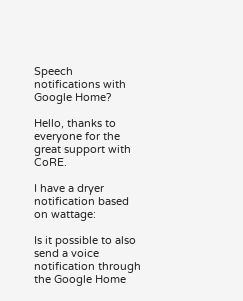Speech notifications with Google Home?

Hello, thanks to everyone for the great support with CoRE.

I have a dryer notification based on wattage:

Is it possible to also send a voice notification through the Google Home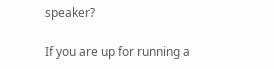speaker?

If you are up for running a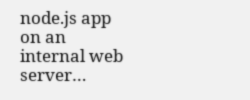node.js app on an internal web server…